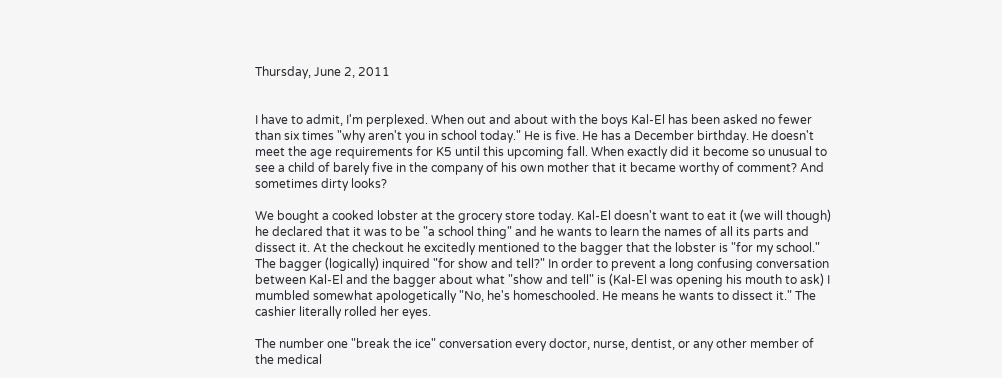Thursday, June 2, 2011


I have to admit, I'm perplexed. When out and about with the boys Kal-El has been asked no fewer than six times "why aren't you in school today." He is five. He has a December birthday. He doesn't meet the age requirements for K5 until this upcoming fall. When exactly did it become so unusual to see a child of barely five in the company of his own mother that it became worthy of comment? And sometimes dirty looks?

We bought a cooked lobster at the grocery store today. Kal-El doesn't want to eat it (we will though) he declared that it was to be "a school thing" and he wants to learn the names of all its parts and dissect it. At the checkout he excitedly mentioned to the bagger that the lobster is "for my school." The bagger (logically) inquired "for show and tell?" In order to prevent a long confusing conversation between Kal-El and the bagger about what "show and tell" is (Kal-El was opening his mouth to ask) I mumbled somewhat apologetically "No, he's homeschooled. He means he wants to dissect it." The cashier literally rolled her eyes.

The number one "break the ice" conversation every doctor, nurse, dentist, or any other member of the medical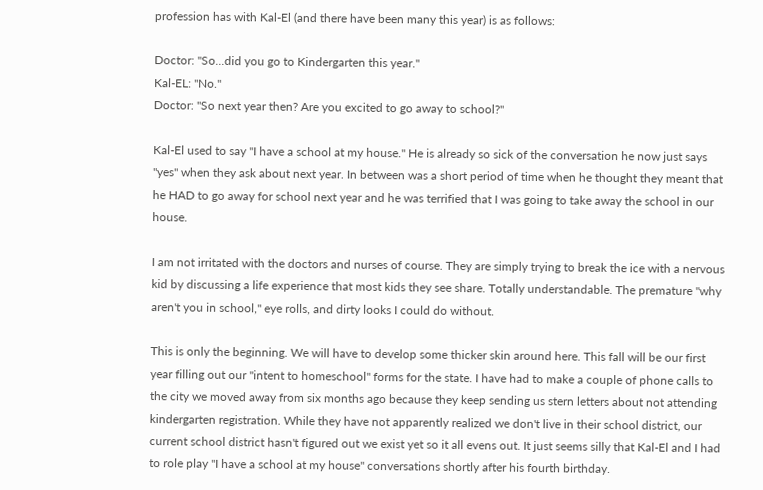profession has with Kal-El (and there have been many this year) is as follows:

Doctor: "So...did you go to Kindergarten this year."
Kal-EL: "No."
Doctor: "So next year then? Are you excited to go away to school?"

Kal-El used to say "I have a school at my house." He is already so sick of the conversation he now just says "yes" when they ask about next year. In between was a short period of time when he thought they meant that he HAD to go away for school next year and he was terrified that I was going to take away the school in our house.

I am not irritated with the doctors and nurses of course. They are simply trying to break the ice with a nervous kid by discussing a life experience that most kids they see share. Totally understandable. The premature "why aren't you in school," eye rolls, and dirty looks I could do without.

This is only the beginning. We will have to develop some thicker skin around here. This fall will be our first year filling out our "intent to homeschool" forms for the state. I have had to make a couple of phone calls to the city we moved away from six months ago because they keep sending us stern letters about not attending kindergarten registration. While they have not apparently realized we don't live in their school district, our current school district hasn't figured out we exist yet so it all evens out. It just seems silly that Kal-El and I had to role play "I have a school at my house" conversations shortly after his fourth birthday.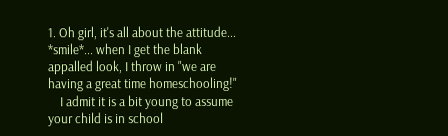1. Oh girl, it's all about the attitude... *smile*... when I get the blank appalled look, I throw in "we are having a great time homeschooling!"
    I admit it is a bit young to assume your child is in school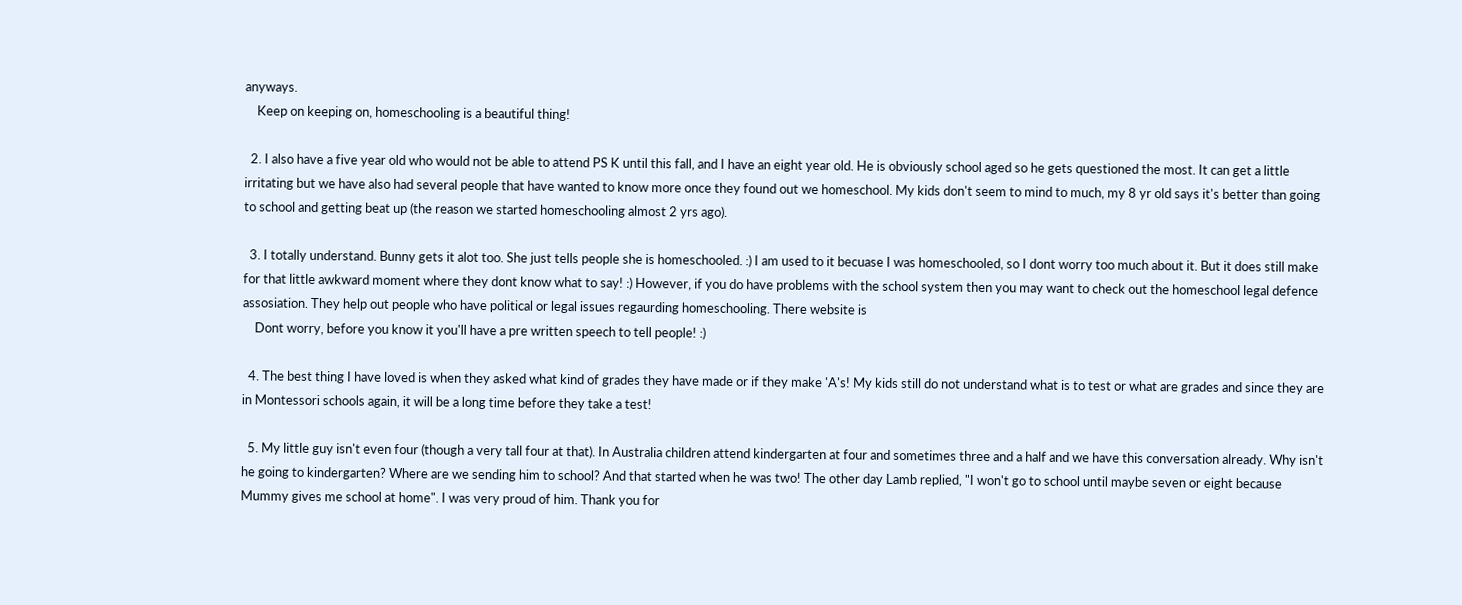anyways.
    Keep on keeping on, homeschooling is a beautiful thing!

  2. I also have a five year old who would not be able to attend PS K until this fall, and I have an eight year old. He is obviously school aged so he gets questioned the most. It can get a little irritating but we have also had several people that have wanted to know more once they found out we homeschool. My kids don't seem to mind to much, my 8 yr old says it's better than going to school and getting beat up (the reason we started homeschooling almost 2 yrs ago).

  3. I totally understand. Bunny gets it alot too. She just tells people she is homeschooled. :) I am used to it becuase I was homeschooled, so I dont worry too much about it. But it does still make for that little awkward moment where they dont know what to say! :) However, if you do have problems with the school system then you may want to check out the homeschool legal defence assosiation. They help out people who have political or legal issues regaurding homeschooling. There website is
    Dont worry, before you know it you'll have a pre written speech to tell people! :)

  4. The best thing I have loved is when they asked what kind of grades they have made or if they make 'A's! My kids still do not understand what is to test or what are grades and since they are in Montessori schools again, it will be a long time before they take a test!

  5. My little guy isn't even four (though a very tall four at that). In Australia children attend kindergarten at four and sometimes three and a half and we have this conversation already. Why isn't he going to kindergarten? Where are we sending him to school? And that started when he was two! The other day Lamb replied, "I won't go to school until maybe seven or eight because Mummy gives me school at home". I was very proud of him. Thank you for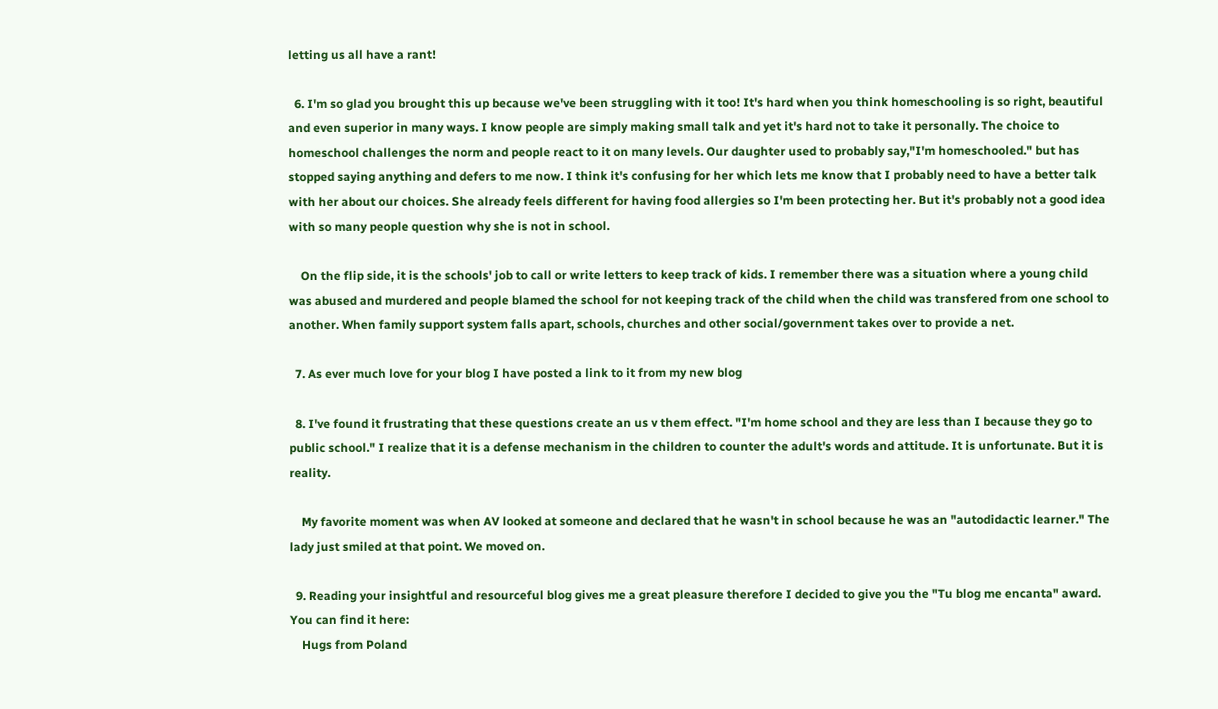letting us all have a rant!

  6. I'm so glad you brought this up because we've been struggling with it too! It's hard when you think homeschooling is so right, beautiful and even superior in many ways. I know people are simply making small talk and yet it's hard not to take it personally. The choice to homeschool challenges the norm and people react to it on many levels. Our daughter used to probably say,"I'm homeschooled." but has stopped saying anything and defers to me now. I think it's confusing for her which lets me know that I probably need to have a better talk with her about our choices. She already feels different for having food allergies so I'm been protecting her. But it's probably not a good idea with so many people question why she is not in school.

    On the flip side, it is the schools' job to call or write letters to keep track of kids. I remember there was a situation where a young child was abused and murdered and people blamed the school for not keeping track of the child when the child was transfered from one school to another. When family support system falls apart, schools, churches and other social/government takes over to provide a net.

  7. As ever much love for your blog I have posted a link to it from my new blog

  8. I've found it frustrating that these questions create an us v them effect. "I'm home school and they are less than I because they go to public school." I realize that it is a defense mechanism in the children to counter the adult's words and attitude. It is unfortunate. But it is reality.

    My favorite moment was when AV looked at someone and declared that he wasn't in school because he was an "autodidactic learner." The lady just smiled at that point. We moved on.

  9. Reading your insightful and resourceful blog gives me a great pleasure therefore I decided to give you the "Tu blog me encanta" award. You can find it here:
    Hugs from Poland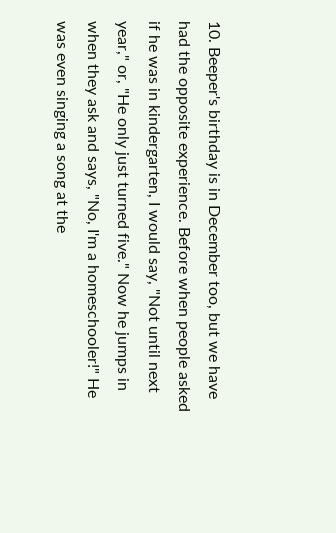10. Beeper's birthday is in December too, but we have had the opposite experience. Before when people asked if he was in kindergarten, I would say, "Not until next year," or, "He only just turned five." Now he jumps in when they ask and says, "No, I'm a homeschooler!" He was even singing a song at the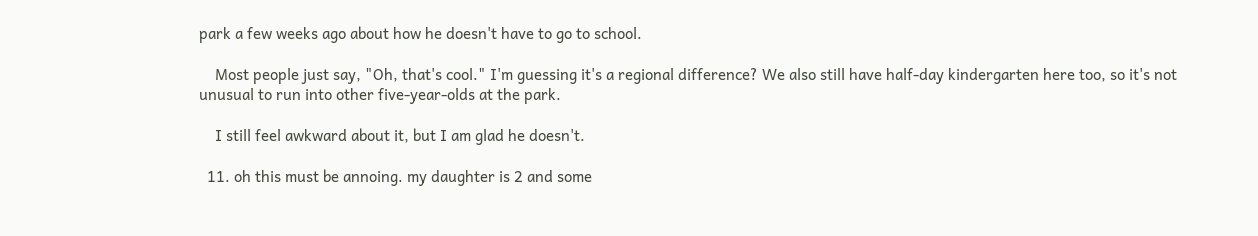park a few weeks ago about how he doesn't have to go to school.

    Most people just say, "Oh, that's cool." I'm guessing it's a regional difference? We also still have half-day kindergarten here too, so it's not unusual to run into other five-year-olds at the park.

    I still feel awkward about it, but I am glad he doesn't.

  11. oh this must be annoing. my daughter is 2 and some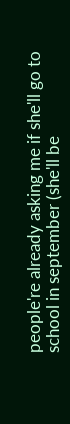people're already asking me if she'll go to school in september (she'll be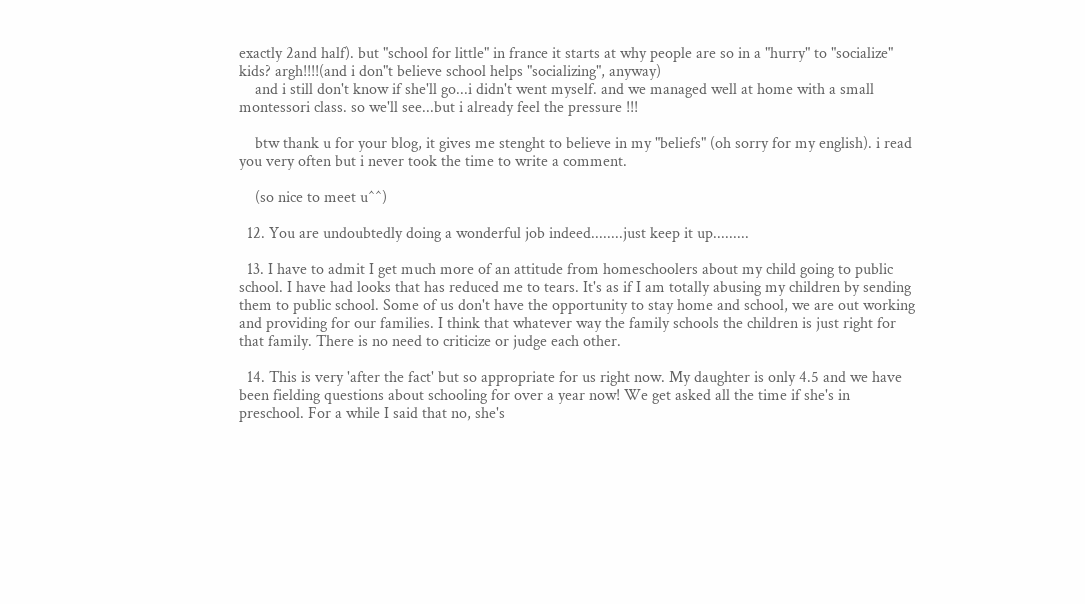exactly 2and half). but "school for little" in france it starts at why people are so in a "hurry" to "socialize" kids? argh!!!!(and i don"t believe school helps "socializing", anyway)
    and i still don't know if she'll go...i didn't went myself. and we managed well at home with a small montessori class. so we'll see...but i already feel the pressure !!!

    btw thank u for your blog, it gives me stenght to believe in my "beliefs" (oh sorry for my english). i read you very often but i never took the time to write a comment.

    (so nice to meet u^^)

  12. You are undoubtedly doing a wonderful job indeed........just keep it up.........

  13. I have to admit I get much more of an attitude from homeschoolers about my child going to public school. I have had looks that has reduced me to tears. It's as if I am totally abusing my children by sending them to public school. Some of us don't have the opportunity to stay home and school, we are out working and providing for our families. I think that whatever way the family schools the children is just right for that family. There is no need to criticize or judge each other.

  14. This is very 'after the fact' but so appropriate for us right now. My daughter is only 4.5 and we have been fielding questions about schooling for over a year now! We get asked all the time if she's in preschool. For a while I said that no, she's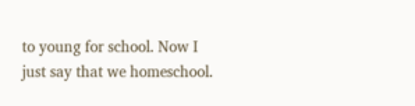to young for school. Now I just say that we homeschool.